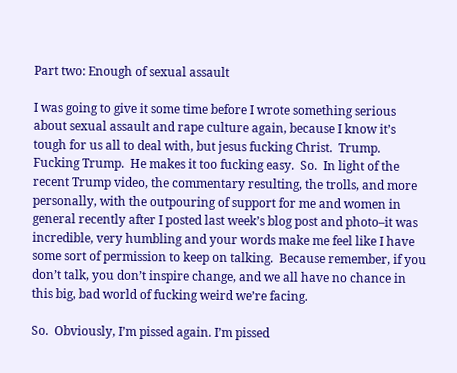Part two: Enough of sexual assault

I was going to give it some time before I wrote something serious about sexual assault and rape culture again, because I know it’s tough for us all to deal with, but jesus fucking Christ.  Trump.  Fucking Trump.  He makes it too fucking easy.  So.  In light of the recent Trump video, the commentary resulting, the trolls, and more personally, with the outpouring of support for me and women in general recently after I posted last week’s blog post and photo–it was incredible, very humbling and your words make me feel like I have some sort of permission to keep on talking.  Because remember, if you don’t talk, you don’t inspire change, and we all have no chance in this big, bad world of fucking weird we’re facing.

So.  Obviously, I’m pissed again. I’m pissed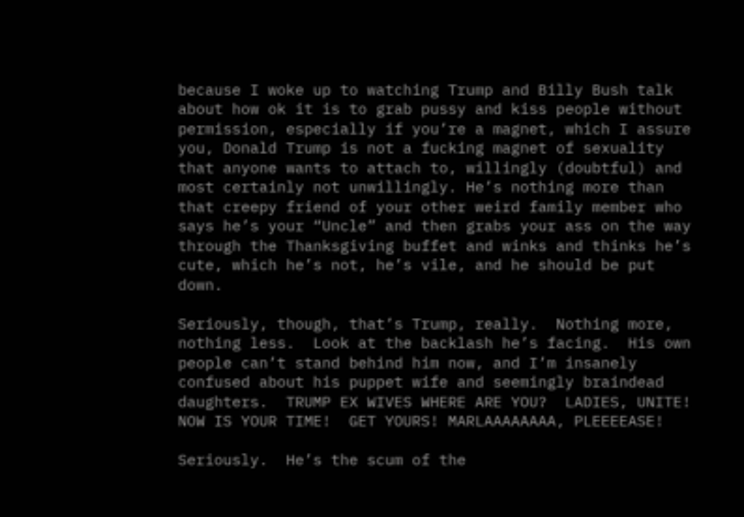because I woke up to watching Trump and Billy Bush talk about how ok it is to grab pussy and kiss people without permission, especially if you’re a magnet, which I assure you, Donald Trump is not a fucking magnet of sexuality that anyone wants to attach to, willingly (doubtful) and most certainly not unwillingly. He’s nothing more than that creepy friend of your other weird family member who says he’s your “Uncle” and then grabs your ass on the way through the Thanksgiving buffet and winks and thinks he’s cute, which he’s not, he’s vile, and he should be put down.

Seriously, though, that’s Trump, really.  Nothing more, nothing less.  Look at the backlash he’s facing.  His own people can’t stand behind him now, and I’m insanely confused about his puppet wife and seemingly braindead daughters.  TRUMP EX WIVES WHERE ARE YOU?  LADIES, UNITE! NOW IS YOUR TIME!  GET YOURS! MARLAAAAAAAA, PLEEEEASE!

Seriously.  He’s the scum of the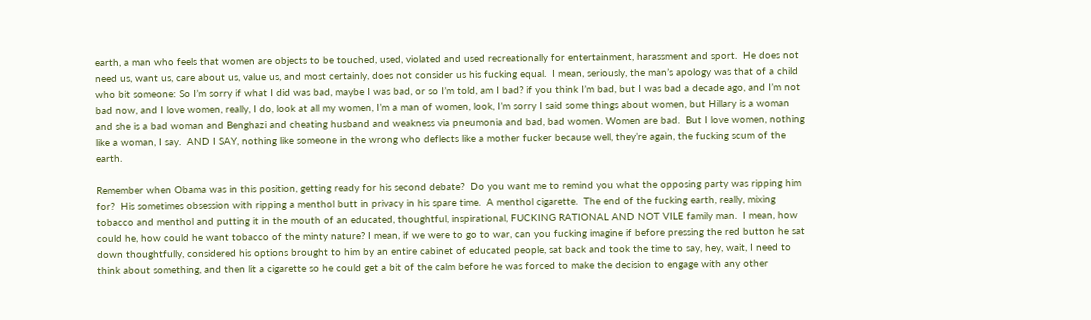earth, a man who feels that women are objects to be touched, used, violated and used recreationally for entertainment, harassment and sport.  He does not need us, want us, care about us, value us, and most certainly, does not consider us his fucking equal.  I mean, seriously, the man’s apology was that of a child who bit someone: So I’m sorry if what I did was bad, maybe I was bad, or so I’m told, am I bad? if you think I’m bad, but I was bad a decade ago, and I’m not bad now, and I love women, really, I do, look at all my women, I’m a man of women, look, I’m sorry I said some things about women, but Hillary is a woman and she is a bad woman and Benghazi and cheating husband and weakness via pneumonia and bad, bad women. Women are bad.  But I love women, nothing like a woman, I say.  AND I SAY, nothing like someone in the wrong who deflects like a mother fucker because well, they’re again, the fucking scum of the earth.

Remember when Obama was in this position, getting ready for his second debate?  Do you want me to remind you what the opposing party was ripping him for?  His sometimes obsession with ripping a menthol butt in privacy in his spare time.  A menthol cigarette.  The end of the fucking earth, really, mixing tobacco and menthol and putting it in the mouth of an educated, thoughtful, inspirational, FUCKING RATIONAL AND NOT VILE family man.  I mean, how could he, how could he want tobacco of the minty nature? I mean, if we were to go to war, can you fucking imagine if before pressing the red button he sat down thoughtfully, considered his options brought to him by an entire cabinet of educated people, sat back and took the time to say, hey, wait, I need to think about something, and then lit a cigarette so he could get a bit of the calm before he was forced to make the decision to engage with any other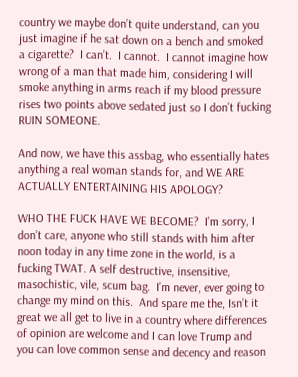country we maybe don’t quite understand, can you just imagine if he sat down on a bench and smoked a cigarette?  I can’t.  I cannot.  I cannot imagine how wrong of a man that made him, considering I will smoke anything in arms reach if my blood pressure rises two points above sedated just so I don’t fucking RUIN SOMEONE.

And now, we have this assbag, who essentially hates anything a real woman stands for, and WE ARE ACTUALLY ENTERTAINING HIS APOLOGY?

WHO THE FUCK HAVE WE BECOME?  I’m sorry, I don’t care, anyone who still stands with him after noon today in any time zone in the world, is a fucking TWAT. A self destructive, insensitive, masochistic, vile, scum bag.  I’m never, ever going to change my mind on this.  And spare me the, Isn’t it great we all get to live in a country where differences of opinion are welcome and I can love Trump and you can love common sense and decency and reason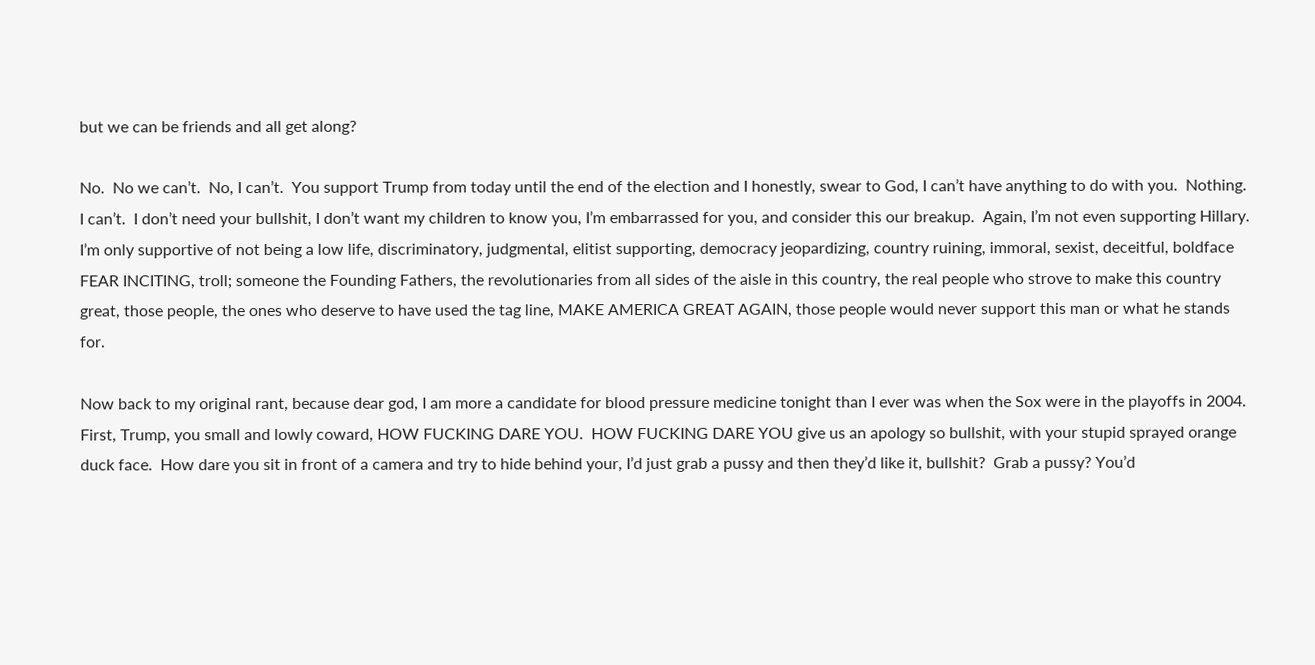but we can be friends and all get along?

No.  No we can’t.  No, I can’t.  You support Trump from today until the end of the election and I honestly, swear to God, I can’t have anything to do with you.  Nothing.  I can’t.  I don’t need your bullshit, I don’t want my children to know you, I’m embarrassed for you, and consider this our breakup.  Again, I’m not even supporting Hillary.  I’m only supportive of not being a low life, discriminatory, judgmental, elitist supporting, democracy jeopardizing, country ruining, immoral, sexist, deceitful, boldface FEAR INCITING, troll; someone the Founding Fathers, the revolutionaries from all sides of the aisle in this country, the real people who strove to make this country great, those people, the ones who deserve to have used the tag line, MAKE AMERICA GREAT AGAIN, those people would never support this man or what he stands for.

Now back to my original rant, because dear god, I am more a candidate for blood pressure medicine tonight than I ever was when the Sox were in the playoffs in 2004.
First, Trump, you small and lowly coward, HOW FUCKING DARE YOU.  HOW FUCKING DARE YOU give us an apology so bullshit, with your stupid sprayed orange duck face.  How dare you sit in front of a camera and try to hide behind your, I’d just grab a pussy and then they’d like it, bullshit?  Grab a pussy? You’d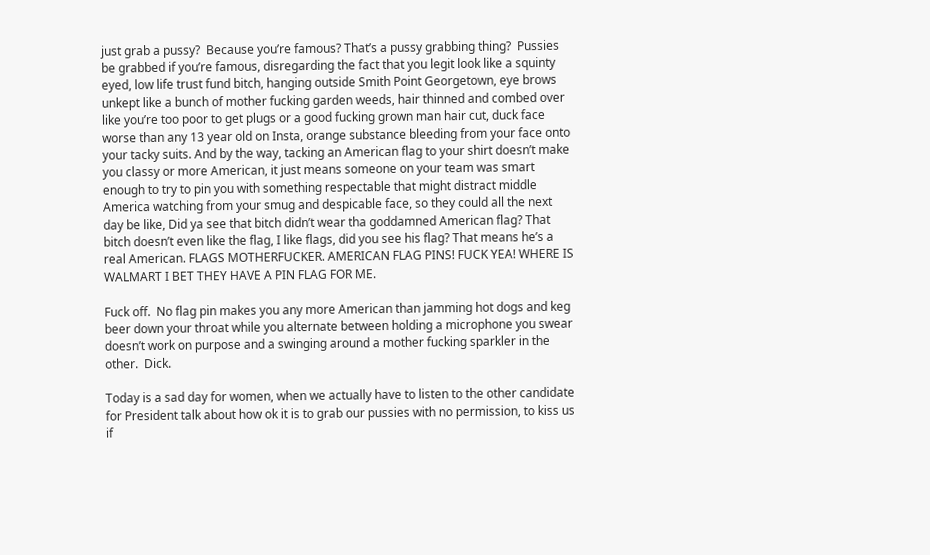just grab a pussy?  Because you’re famous? That’s a pussy grabbing thing?  Pussies be grabbed if you’re famous, disregarding the fact that you legit look like a squinty eyed, low life trust fund bitch, hanging outside Smith Point Georgetown, eye brows unkept like a bunch of mother fucking garden weeds, hair thinned and combed over like you’re too poor to get plugs or a good fucking grown man hair cut, duck face worse than any 13 year old on Insta, orange substance bleeding from your face onto your tacky suits. And by the way, tacking an American flag to your shirt doesn’t make you classy or more American, it just means someone on your team was smart enough to try to pin you with something respectable that might distract middle America watching from your smug and despicable face, so they could all the next day be like, Did ya see that bitch didn’t wear tha goddamned American flag? That bitch doesn’t even like the flag, I like flags, did you see his flag? That means he’s a real American. FLAGS MOTHERFUCKER. AMERICAN FLAG PINS! FUCK YEA! WHERE IS WALMART I BET THEY HAVE A PIN FLAG FOR ME.

Fuck off.  No flag pin makes you any more American than jamming hot dogs and keg beer down your throat while you alternate between holding a microphone you swear doesn’t work on purpose and a swinging around a mother fucking sparkler in the other.  Dick.

Today is a sad day for women, when we actually have to listen to the other candidate for President talk about how ok it is to grab our pussies with no permission, to kiss us if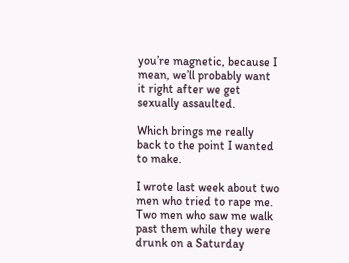you’re magnetic, because I mean, we’ll probably want it right after we get sexually assaulted.

Which brings me really back to the point I wanted to make.

I wrote last week about two men who tried to rape me.  Two men who saw me walk past them while they were drunk on a Saturday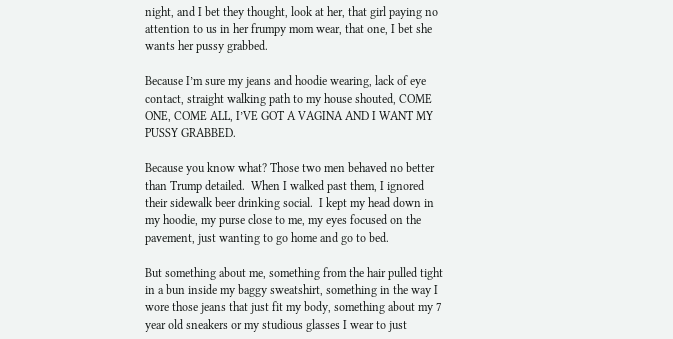night, and I bet they thought, look at her, that girl paying no attention to us in her frumpy mom wear, that one, I bet she wants her pussy grabbed.

Because I’m sure my jeans and hoodie wearing, lack of eye contact, straight walking path to my house shouted, COME ONE, COME ALL, I’VE GOT A VAGINA AND I WANT MY PUSSY GRABBED.

Because you know what? Those two men behaved no better than Trump detailed.  When I walked past them, I ignored their sidewalk beer drinking social.  I kept my head down in my hoodie, my purse close to me, my eyes focused on the pavement, just wanting to go home and go to bed.

But something about me, something from the hair pulled tight in a bun inside my baggy sweatshirt, something in the way I wore those jeans that just fit my body, something about my 7 year old sneakers or my studious glasses I wear to just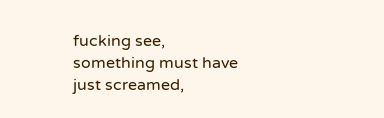fucking see, something must have just screamed,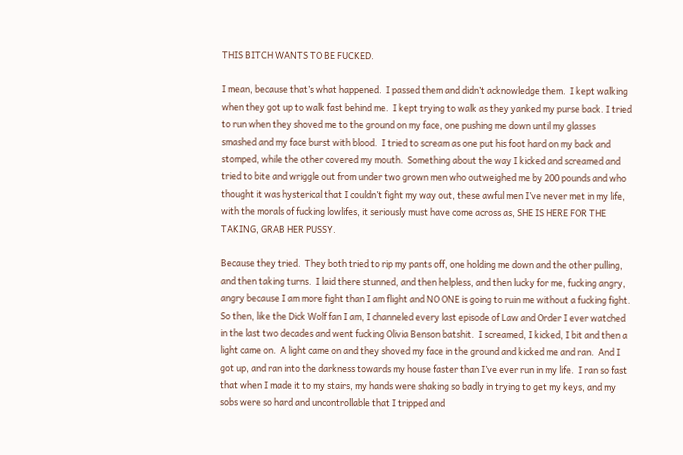THIS BITCH WANTS TO BE FUCKED.

I mean, because that’s what happened.  I passed them and didn’t acknowledge them.  I kept walking when they got up to walk fast behind me.  I kept trying to walk as they yanked my purse back. I tried to run when they shoved me to the ground on my face, one pushing me down until my glasses smashed and my face burst with blood.  I tried to scream as one put his foot hard on my back and stomped, while the other covered my mouth.  Something about the way I kicked and screamed and tried to bite and wriggle out from under two grown men who outweighed me by 200 pounds and who thought it was hysterical that I couldn’t fight my way out, these awful men I’ve never met in my life, with the morals of fucking lowlifes, it seriously must have come across as, SHE IS HERE FOR THE TAKING, GRAB HER PUSSY.

Because they tried.  They both tried to rip my pants off, one holding me down and the other pulling, and then taking turns.  I laid there stunned, and then helpless, and then lucky for me, fucking angry, angry because I am more fight than I am flight and NO ONE is going to ruin me without a fucking fight.  So then, like the Dick Wolf fan I am, I channeled every last episode of Law and Order I ever watched in the last two decades and went fucking Olivia Benson batshit.  I screamed, I kicked, I bit and then a light came on.  A light came on and they shoved my face in the ground and kicked me and ran.  And I got up, and ran into the darkness towards my house faster than I’ve ever run in my life.  I ran so fast that when I made it to my stairs, my hands were shaking so badly in trying to get my keys, and my sobs were so hard and uncontrollable that I tripped and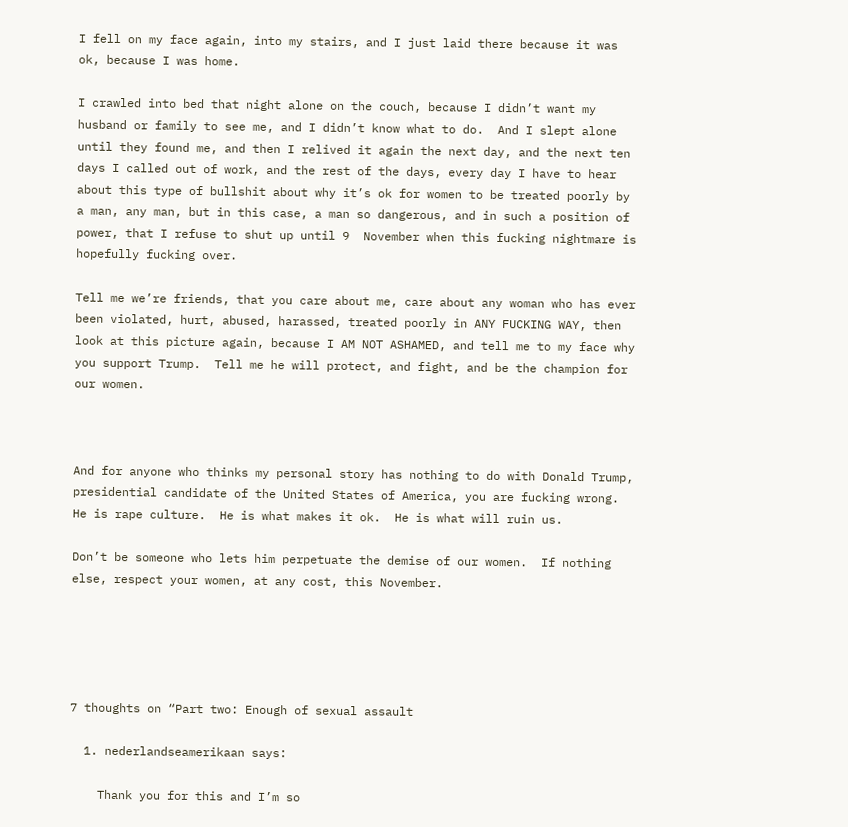I fell on my face again, into my stairs, and I just laid there because it was ok, because I was home.

I crawled into bed that night alone on the couch, because I didn’t want my husband or family to see me, and I didn’t know what to do.  And I slept alone until they found me, and then I relived it again the next day, and the next ten days I called out of work, and the rest of the days, every day I have to hear about this type of bullshit about why it’s ok for women to be treated poorly by a man, any man, but in this case, a man so dangerous, and in such a position of power, that I refuse to shut up until 9  November when this fucking nightmare is hopefully fucking over.

Tell me we’re friends, that you care about me, care about any woman who has ever been violated, hurt, abused, harassed, treated poorly in ANY FUCKING WAY, then look at this picture again, because I AM NOT ASHAMED, and tell me to my face why you support Trump.  Tell me he will protect, and fight, and be the champion for our women.



And for anyone who thinks my personal story has nothing to do with Donald Trump, presidential candidate of the United States of America, you are fucking wrong.  He is rape culture.  He is what makes it ok.  He is what will ruin us.

Don’t be someone who lets him perpetuate the demise of our women.  If nothing else, respect your women, at any cost, this November.





7 thoughts on “Part two: Enough of sexual assault

  1. nederlandseamerikaan says:

    Thank you for this and I’m so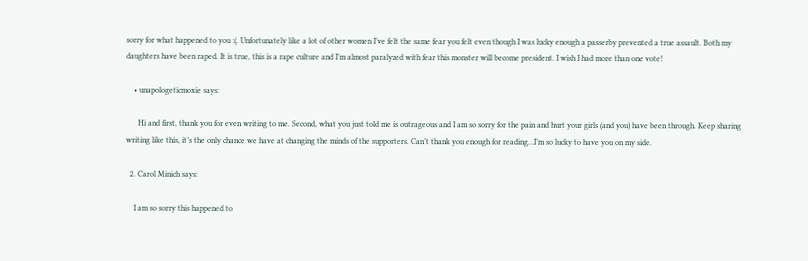sorry for what happened to you :(. Unfortunately like a lot of other women I’ve felt the same fear you felt even though I was lucky enough a passerby prevented a true assault. Both my daughters have been raped. It is true, this is a rape culture and I’m almost paralyzed with fear this monster will become president. I wish I had more than one vote!

    • unapologeticmoxie says:

      Hi and first, thank you for even writing to me. Second, what you just told me is outrageous and I am so sorry for the pain and hurt your girls (and you) have been through. Keep sharing writing like this, it’s the only chance we have at changing the minds of the supporters. Can’t thank you enough for reading…I’m so lucky to have you on my side.

  2. Carol Minich says:

    I am so sorry this happened to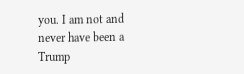you. I am not and never have been a Trump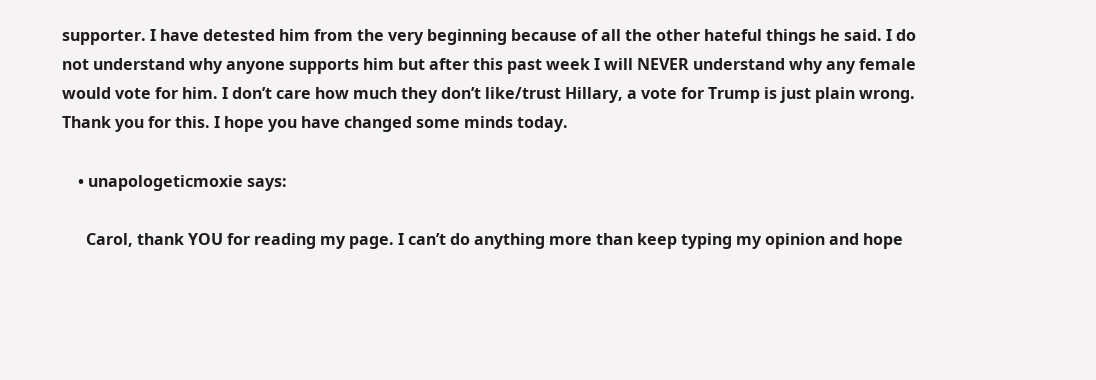supporter. I have detested him from the very beginning because of all the other hateful things he said. I do not understand why anyone supports him but after this past week I will NEVER understand why any female would vote for him. I don’t care how much they don’t like/trust Hillary, a vote for Trump is just plain wrong. Thank you for this. I hope you have changed some minds today.

    • unapologeticmoxie says:

      Carol, thank YOU for reading my page. I can’t do anything more than keep typing my opinion and hope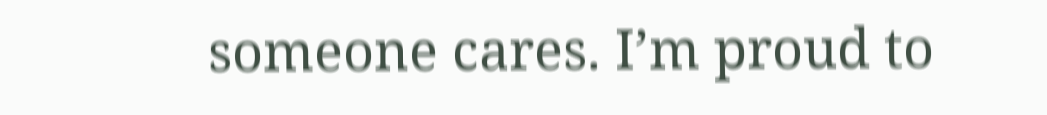someone cares. I’m proud to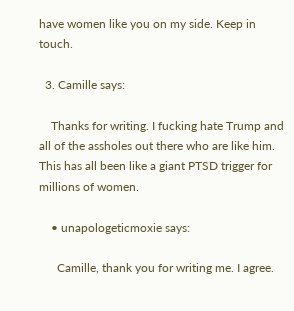have women like you on my side. Keep in touch.

  3. Camille says:

    Thanks for writing. I fucking hate Trump and all of the assholes out there who are like him. This has all been like a giant PTSD trigger for millions of women.

    • unapologeticmoxie says:

      Camille, thank you for writing me. I agree.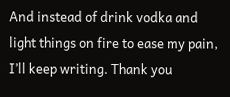And instead of drink vodka and light things on fire to ease my pain, I’ll keep writing. Thank you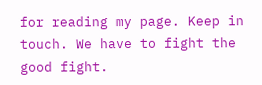for reading my page. Keep in touch. We have to fight the good fight.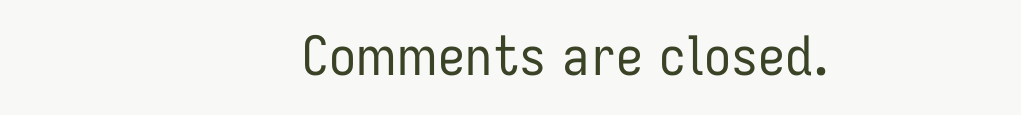Comments are closed.